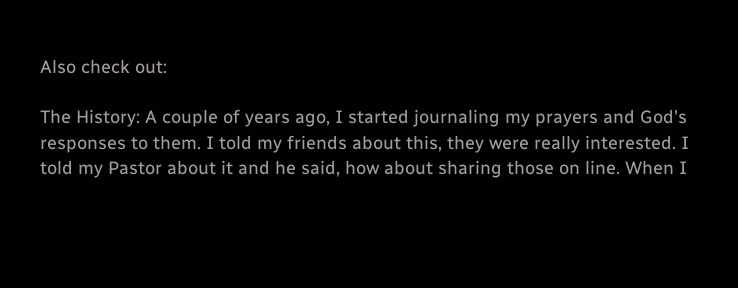Also check out:

The History: A couple of years ago, I started journaling my prayers and God's responses to them. I told my friends about this, they were really interested. I told my Pastor about it and he said, how about sharing those on line. When I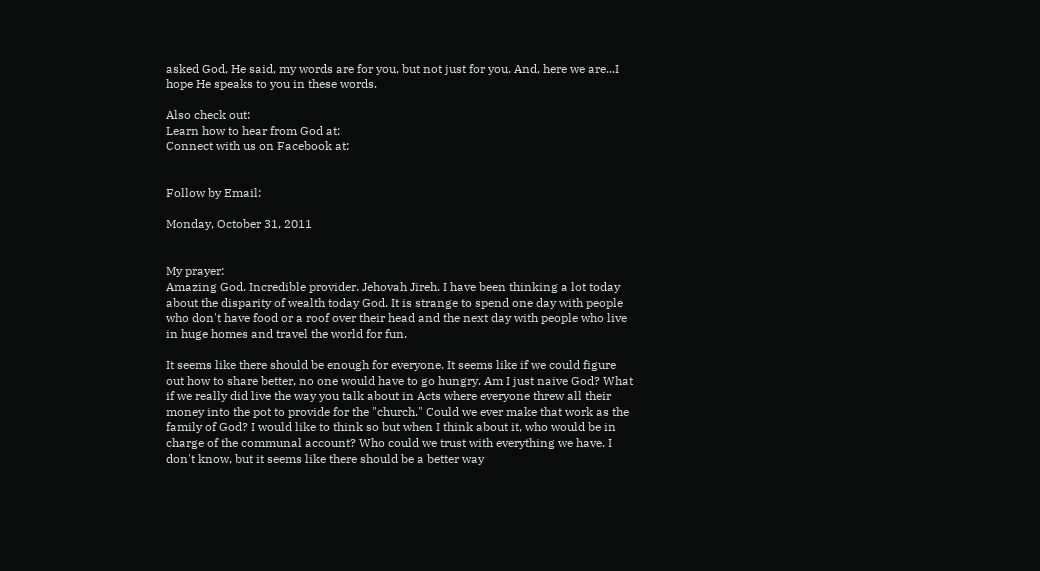asked God, He said, my words are for you, but not just for you. And, here we are...I hope He speaks to you in these words.

Also check out:
Learn how to hear from God at:
Connect with us on Facebook at:


Follow by Email:

Monday, October 31, 2011


My prayer:
Amazing God. Incredible provider. Jehovah Jireh. I have been thinking a lot today about the disparity of wealth today God. It is strange to spend one day with people who don't have food or a roof over their head and the next day with people who live in huge homes and travel the world for fun.

It seems like there should be enough for everyone. It seems like if we could figure out how to share better, no one would have to go hungry. Am I just naive God? What if we really did live the way you talk about in Acts where everyone threw all their money into the pot to provide for the "church." Could we ever make that work as the family of God? I would like to think so but when I think about it, who would be in charge of the communal account? Who could we trust with everything we have. I don't know, but it seems like there should be a better way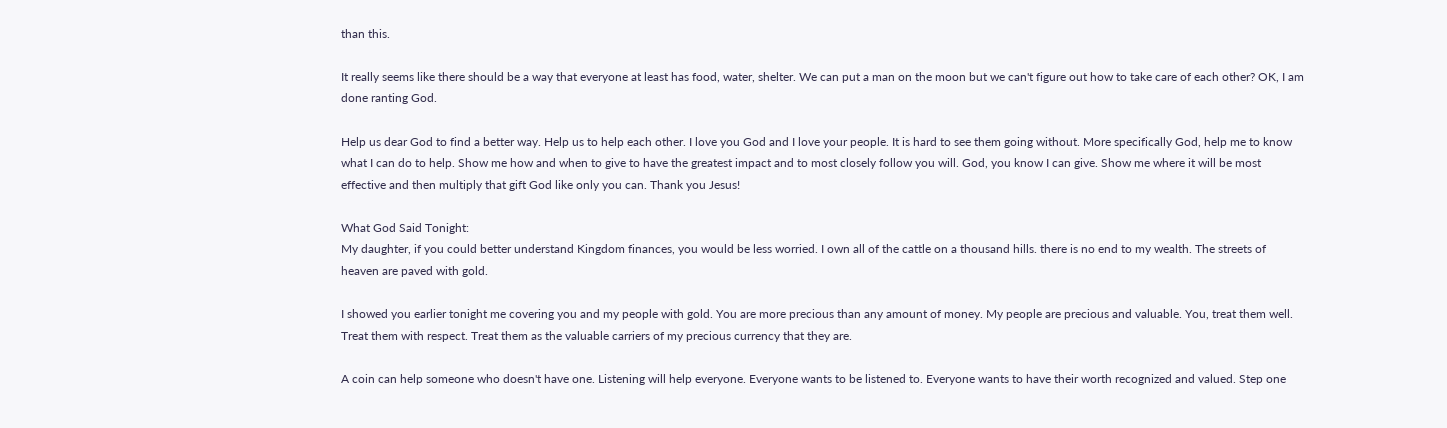than this.

It really seems like there should be a way that everyone at least has food, water, shelter. We can put a man on the moon but we can't figure out how to take care of each other? OK, I am done ranting God.

Help us dear God to find a better way. Help us to help each other. I love you God and I love your people. It is hard to see them going without. More specifically God, help me to know what I can do to help. Show me how and when to give to have the greatest impact and to most closely follow you will. God, you know I can give. Show me where it will be most effective and then multiply that gift God like only you can. Thank you Jesus!

What God Said Tonight:
My daughter, if you could better understand Kingdom finances, you would be less worried. I own all of the cattle on a thousand hills. there is no end to my wealth. The streets of heaven are paved with gold.

I showed you earlier tonight me covering you and my people with gold. You are more precious than any amount of money. My people are precious and valuable. You, treat them well. Treat them with respect. Treat them as the valuable carriers of my precious currency that they are.

A coin can help someone who doesn't have one. Listening will help everyone. Everyone wants to be listened to. Everyone wants to have their worth recognized and valued. Step one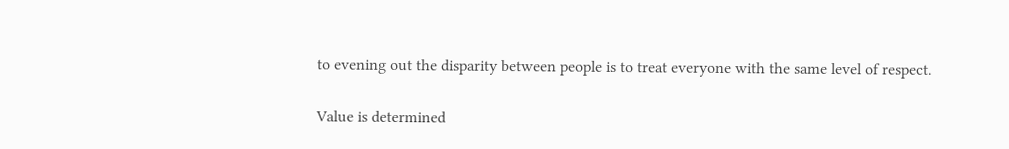to evening out the disparity between people is to treat everyone with the same level of respect.


Value is determined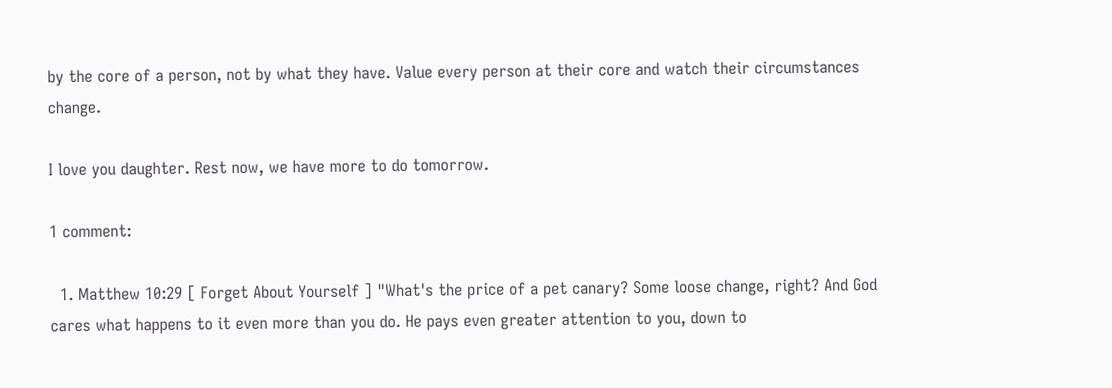by the core of a person, not by what they have. Value every person at their core and watch their circumstances change.

I love you daughter. Rest now, we have more to do tomorrow.

1 comment:

  1. Matthew 10:29 [ Forget About Yourself ] "What's the price of a pet canary? Some loose change, right? And God cares what happens to it even more than you do. He pays even greater attention to you, down to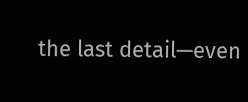the last detail—even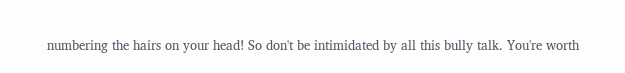numbering the hairs on your head! So don't be intimidated by all this bully talk. You're worth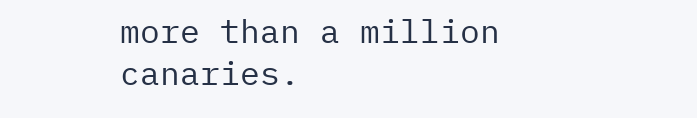more than a million canaries.